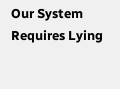Our System Requires Lying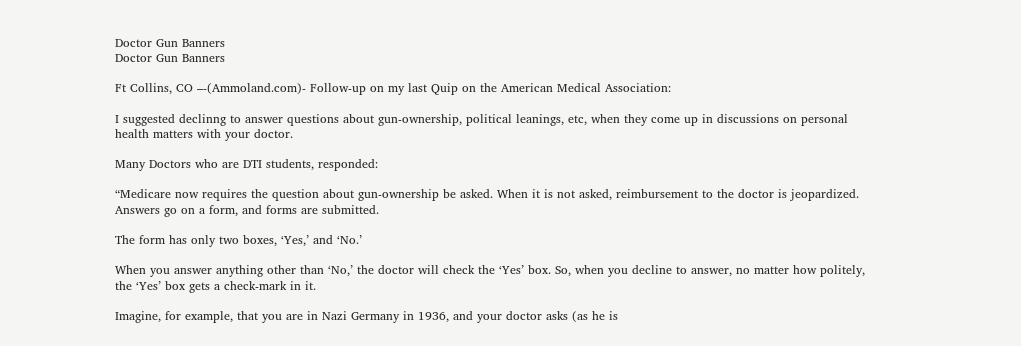Doctor Gun Banners
Doctor Gun Banners

Ft Collins, CO –-(Ammoland.com)- Follow-up on my last Quip on the American Medical Association:

I suggested declinng to answer questions about gun-ownership, political leanings, etc, when they come up in discussions on personal health matters with your doctor.

Many Doctors who are DTI students, responded:

“Medicare now requires the question about gun-ownership be asked. When it is not asked, reimbursement to the doctor is jeopardized. Answers go on a form, and forms are submitted.

The form has only two boxes, ‘Yes,’ and ‘No.’

When you answer anything other than ‘No,’ the doctor will check the ‘Yes’ box. So, when you decline to answer, no matter how politely, the ‘Yes’ box gets a check-mark in it.

Imagine, for example, that you are in Nazi Germany in 1936, and your doctor asks (as he is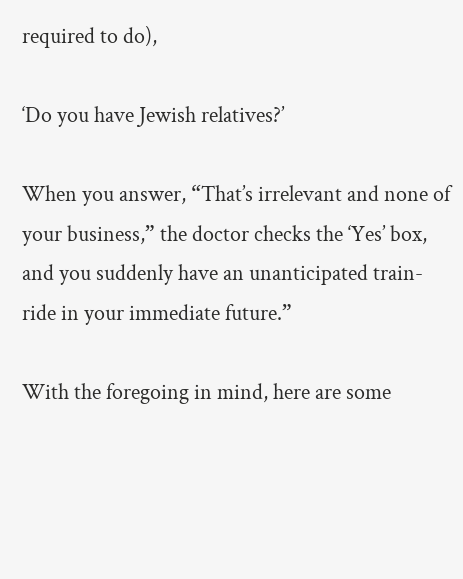required to do),

‘Do you have Jewish relatives?’

When you answer, “That’s irrelevant and none of your business,” the doctor checks the ‘Yes’ box, and you suddenly have an unanticipated train-ride in your immediate future.”

With the foregoing in mind, here are some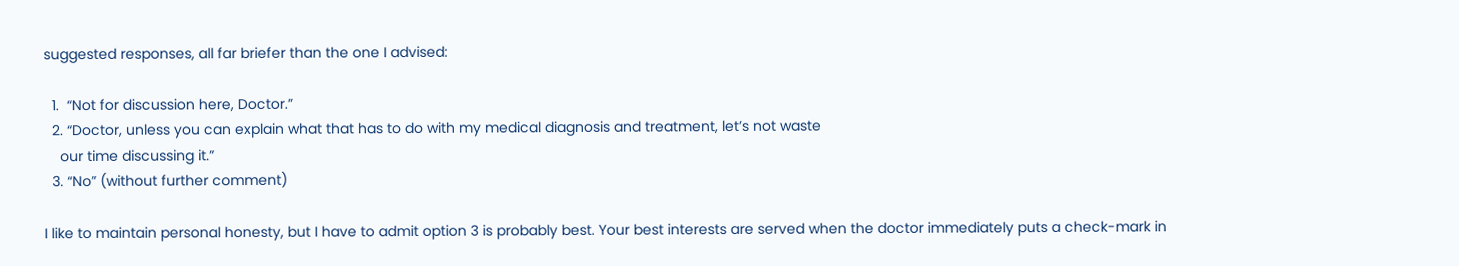suggested responses, all far briefer than the one I advised:

  1.  “Not for discussion here, Doctor.”
  2. “Doctor, unless you can explain what that has to do with my medical diagnosis and treatment, let’s not waste
    our time discussing it.”
  3. “No” (without further comment)

I like to maintain personal honesty, but I have to admit option 3 is probably best. Your best interests are served when the doctor immediately puts a check-mark in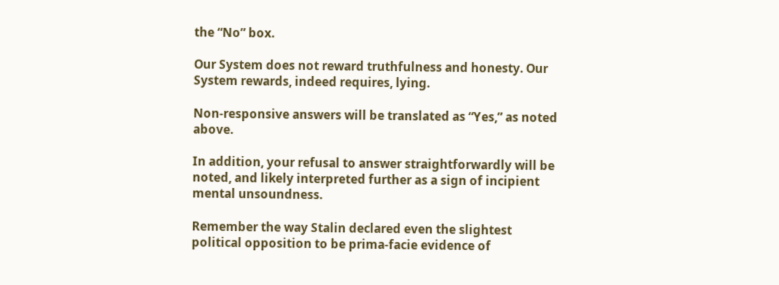the “No” box.

Our System does not reward truthfulness and honesty. Our System rewards, indeed requires, lying.

Non-responsive answers will be translated as “Yes,” as noted above.

In addition, your refusal to answer straightforwardly will be noted, and likely interpreted further as a sign of incipient mental unsoundness.

Remember the way Stalin declared even the slightest political opposition to be prima-facie evidence of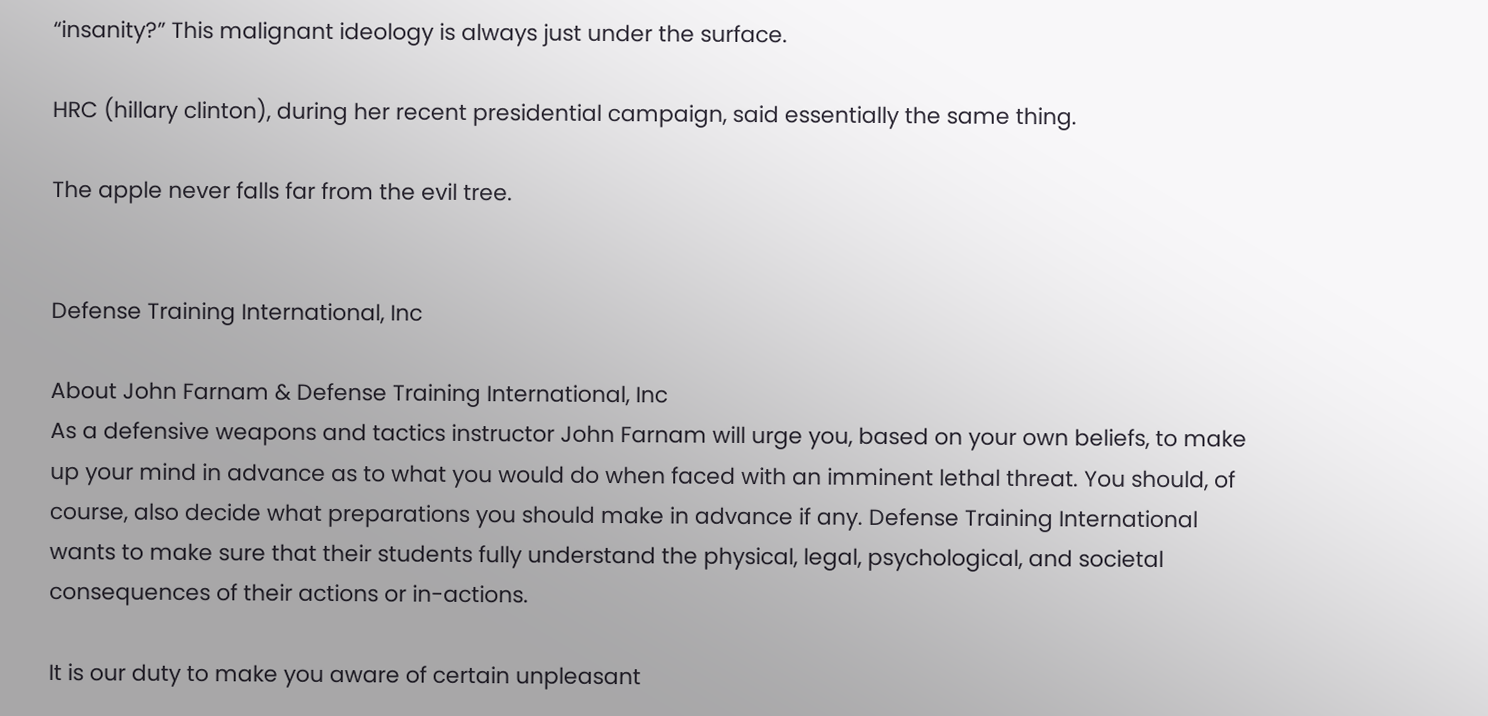“insanity?” This malignant ideology is always just under the surface.

HRC (hillary clinton), during her recent presidential campaign, said essentially the same thing.

The apple never falls far from the evil tree.


Defense Training International, Inc

About John Farnam & Defense Training International, Inc
As a defensive weapons and tactics instructor John Farnam will urge you, based on your own beliefs, to make up your mind in advance as to what you would do when faced with an imminent lethal threat. You should, of course, also decide what preparations you should make in advance if any. Defense Training International wants to make sure that their students fully understand the physical, legal, psychological, and societal consequences of their actions or in-actions.

It is our duty to make you aware of certain unpleasant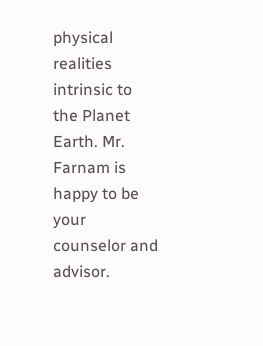physical realities intrinsic to the Planet Earth. Mr. Farnam is happy to be your counselor and advisor.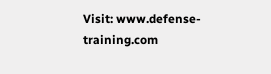Visit: www.defense-training.com